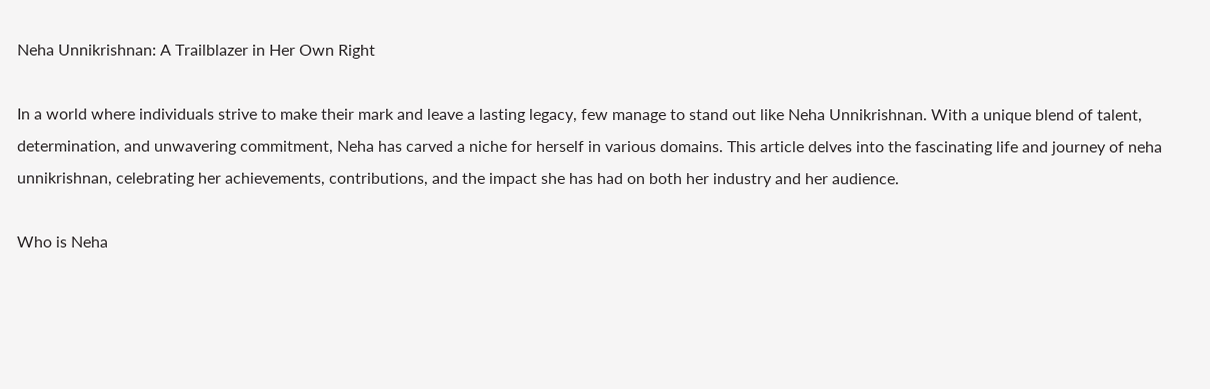Neha Unnikrishnan: A Trailblazer in Her Own Right

In a world where individuals strive to make their mark and leave a lasting legacy, few manage to stand out like Neha Unnikrishnan. With a unique blend of talent, determination, and unwavering commitment, Neha has carved a niche for herself in various domains. This article delves into the fascinating life and journey of neha unnikrishnan, celebrating her achievements, contributions, and the impact she has had on both her industry and her audience.

Who is Neha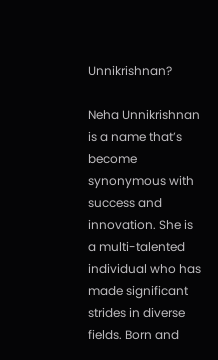Unnikrishnan?

Neha Unnikrishnan is a name that’s become synonymous with success and innovation. She is a multi-talented individual who has made significant strides in diverse fields. Born and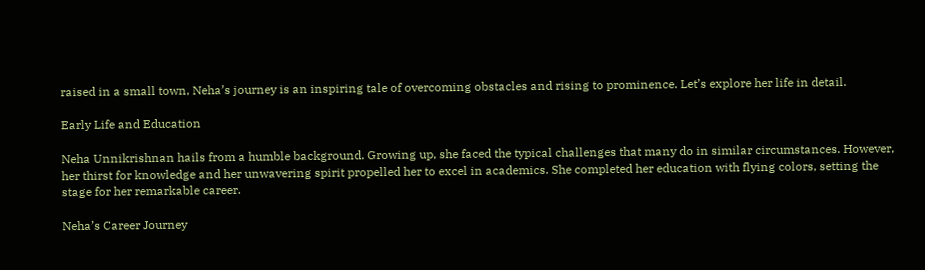raised in a small town, Neha’s journey is an inspiring tale of overcoming obstacles and rising to prominence. Let’s explore her life in detail.

Early Life and Education

Neha Unnikrishnan hails from a humble background. Growing up, she faced the typical challenges that many do in similar circumstances. However, her thirst for knowledge and her unwavering spirit propelled her to excel in academics. She completed her education with flying colors, setting the stage for her remarkable career.

Neha’s Career Journey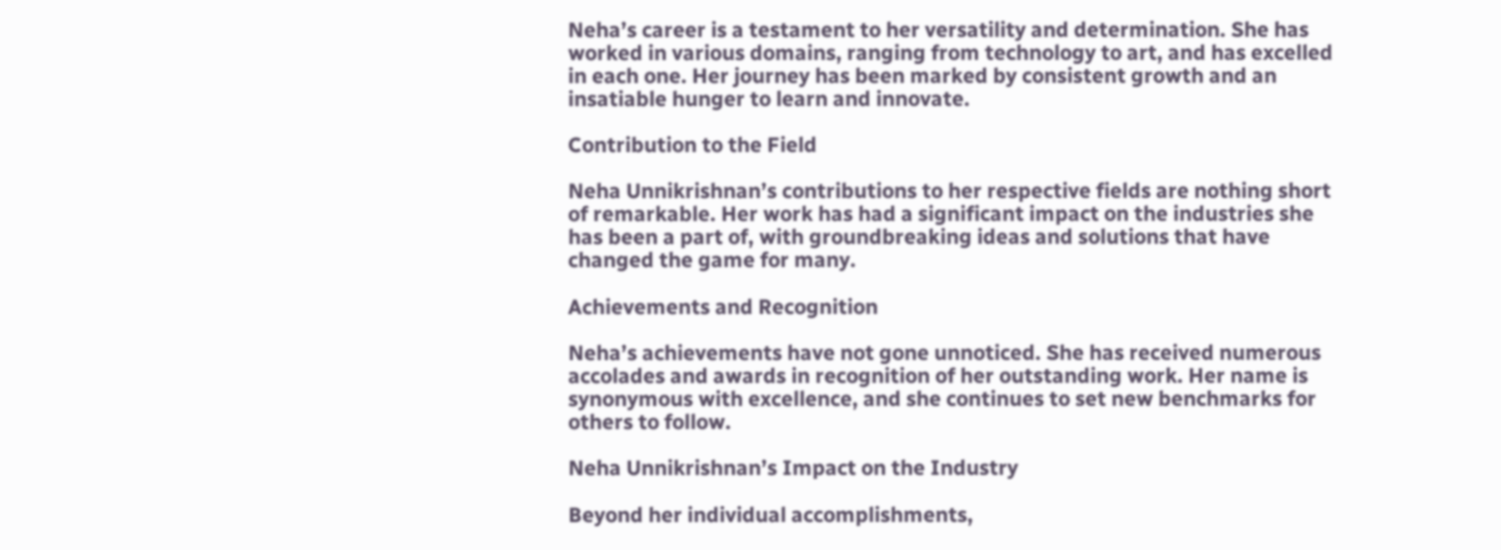Neha’s career is a testament to her versatility and determination. She has worked in various domains, ranging from technology to art, and has excelled in each one. Her journey has been marked by consistent growth and an insatiable hunger to learn and innovate.

Contribution to the Field

Neha Unnikrishnan’s contributions to her respective fields are nothing short of remarkable. Her work has had a significant impact on the industries she has been a part of, with groundbreaking ideas and solutions that have changed the game for many.

Achievements and Recognition

Neha’s achievements have not gone unnoticed. She has received numerous accolades and awards in recognition of her outstanding work. Her name is synonymous with excellence, and she continues to set new benchmarks for others to follow.

Neha Unnikrishnan’s Impact on the Industry

Beyond her individual accomplishments,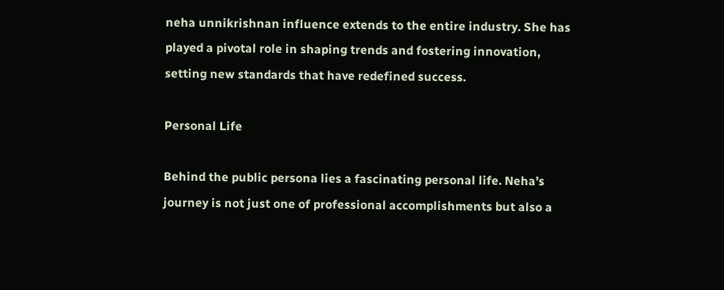neha unnikrishnan influence extends to the entire industry. She has played a pivotal role in shaping trends and fostering innovation, setting new standards that have redefined success.

Personal Life

Behind the public persona lies a fascinating personal life. Neha’s journey is not just one of professional accomplishments but also a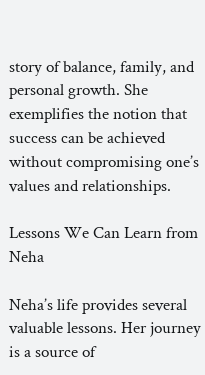story of balance, family, and personal growth. She exemplifies the notion that success can be achieved without compromising one’s values and relationships.

Lessons We Can Learn from Neha

Neha’s life provides several valuable lessons. Her journey is a source of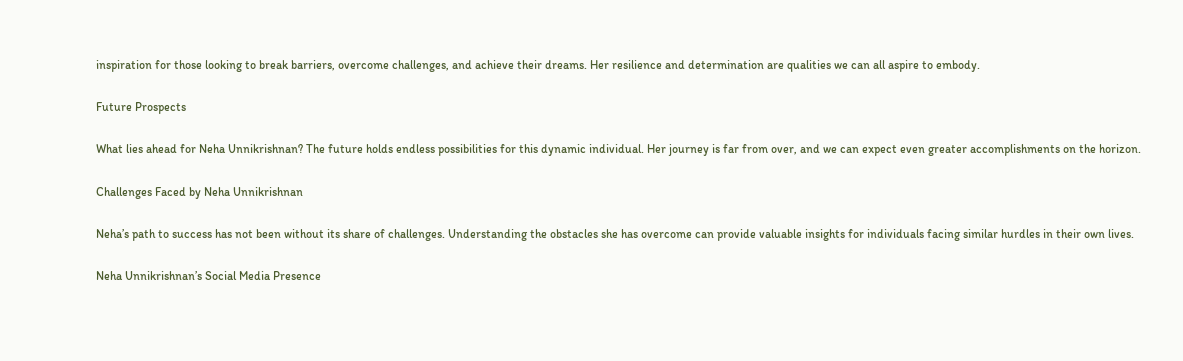inspiration for those looking to break barriers, overcome challenges, and achieve their dreams. Her resilience and determination are qualities we can all aspire to embody.

Future Prospects

What lies ahead for Neha Unnikrishnan? The future holds endless possibilities for this dynamic individual. Her journey is far from over, and we can expect even greater accomplishments on the horizon.

Challenges Faced by Neha Unnikrishnan

Neha’s path to success has not been without its share of challenges. Understanding the obstacles she has overcome can provide valuable insights for individuals facing similar hurdles in their own lives.

Neha Unnikrishnan’s Social Media Presence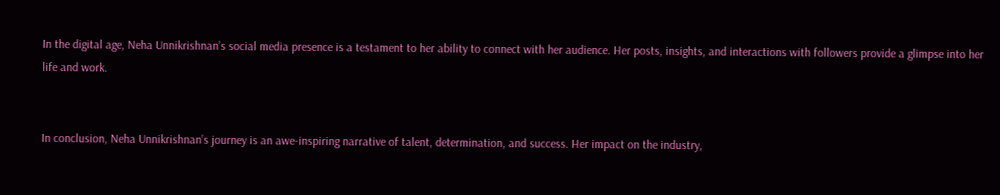In the digital age, Neha Unnikrishnan’s social media presence is a testament to her ability to connect with her audience. Her posts, insights, and interactions with followers provide a glimpse into her life and work.


In conclusion, Neha Unnikrishnan’s journey is an awe-inspiring narrative of talent, determination, and success. Her impact on the industry,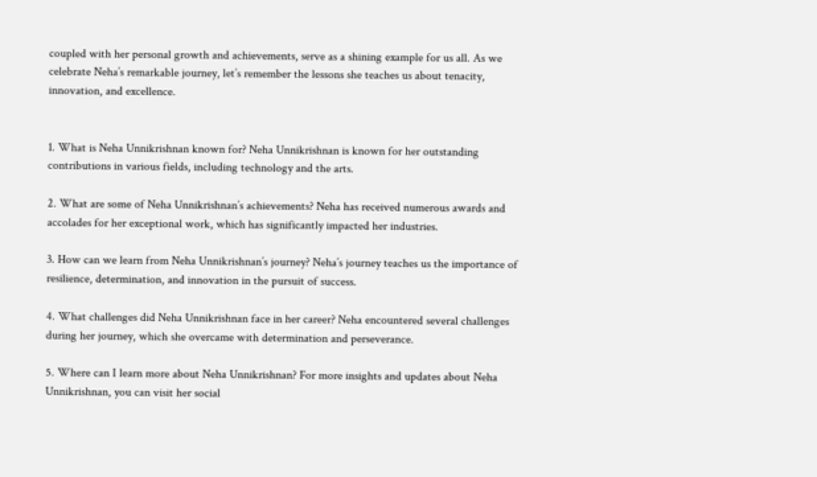coupled with her personal growth and achievements, serve as a shining example for us all. As we celebrate Neha’s remarkable journey, let’s remember the lessons she teaches us about tenacity, innovation, and excellence.


1. What is Neha Unnikrishnan known for? Neha Unnikrishnan is known for her outstanding contributions in various fields, including technology and the arts.

2. What are some of Neha Unnikrishnan’s achievements? Neha has received numerous awards and accolades for her exceptional work, which has significantly impacted her industries.

3. How can we learn from Neha Unnikrishnan’s journey? Neha’s journey teaches us the importance of resilience, determination, and innovation in the pursuit of success.

4. What challenges did Neha Unnikrishnan face in her career? Neha encountered several challenges during her journey, which she overcame with determination and perseverance.

5. Where can I learn more about Neha Unnikrishnan? For more insights and updates about Neha Unnikrishnan, you can visit her social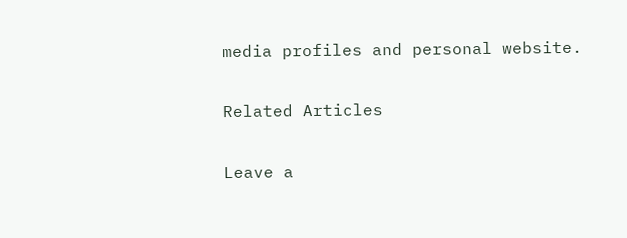media profiles and personal website.

Related Articles

Leave a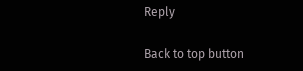Reply

Back to top button